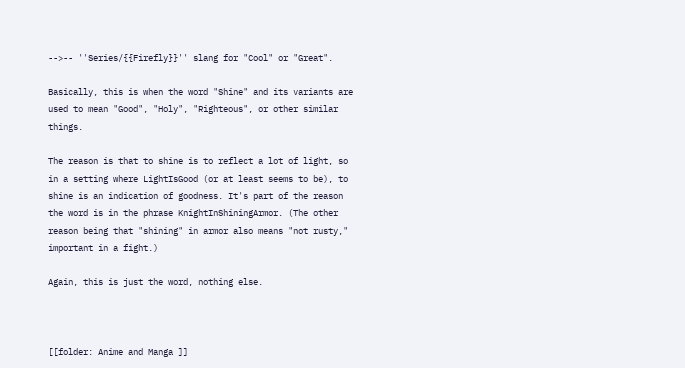-->-- ''Series/{{Firefly}}'' slang for "Cool" or "Great".

Basically, this is when the word "Shine" and its variants are used to mean "Good", "Holy", "Righteous", or other similar things.

The reason is that to shine is to reflect a lot of light, so in a setting where LightIsGood (or at least seems to be), to shine is an indication of goodness. It's part of the reason the word is in the phrase KnightInShiningArmor. (The other reason being that "shining" in armor also means "not rusty," important in a fight.)

Again, this is just the word, nothing else.



[[folder: Anime and Manga ]]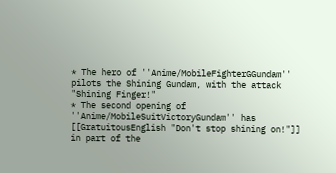* The hero of ''Anime/MobileFighterGGundam'' pilots the Shining Gundam, with the attack "Shining Finger!"
* The second opening of ''Anime/MobileSuitVictoryGundam'' has [[GratuitousEnglish "Don't stop shining on!"]] in part of the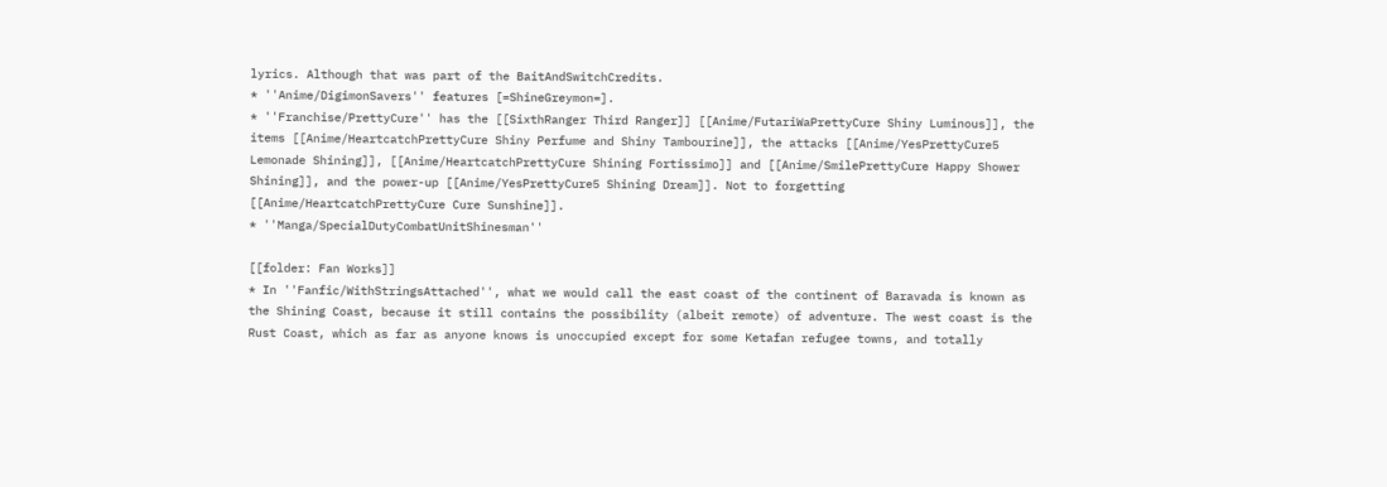lyrics. Although that was part of the BaitAndSwitchCredits.
* ''Anime/DigimonSavers'' features [=ShineGreymon=].
* ''Franchise/PrettyCure'' has the [[SixthRanger Third Ranger]] [[Anime/FutariWaPrettyCure Shiny Luminous]], the items [[Anime/HeartcatchPrettyCure Shiny Perfume and Shiny Tambourine]], the attacks [[Anime/YesPrettyCure5 Lemonade Shining]], [[Anime/HeartcatchPrettyCure Shining Fortissimo]] and [[Anime/SmilePrettyCure Happy Shower Shining]], and the power-up [[Anime/YesPrettyCure5 Shining Dream]]. Not to forgetting [[Anime/HeartcatchPrettyCure Cure Sunshine]].
* ''Manga/SpecialDutyCombatUnitShinesman''

[[folder: Fan Works]]
* In ''Fanfic/WithStringsAttached'', what we would call the east coast of the continent of Baravada is known as the Shining Coast, because it still contains the possibility (albeit remote) of adventure. The west coast is the Rust Coast, which as far as anyone knows is unoccupied except for some Ketafan refugee towns, and totally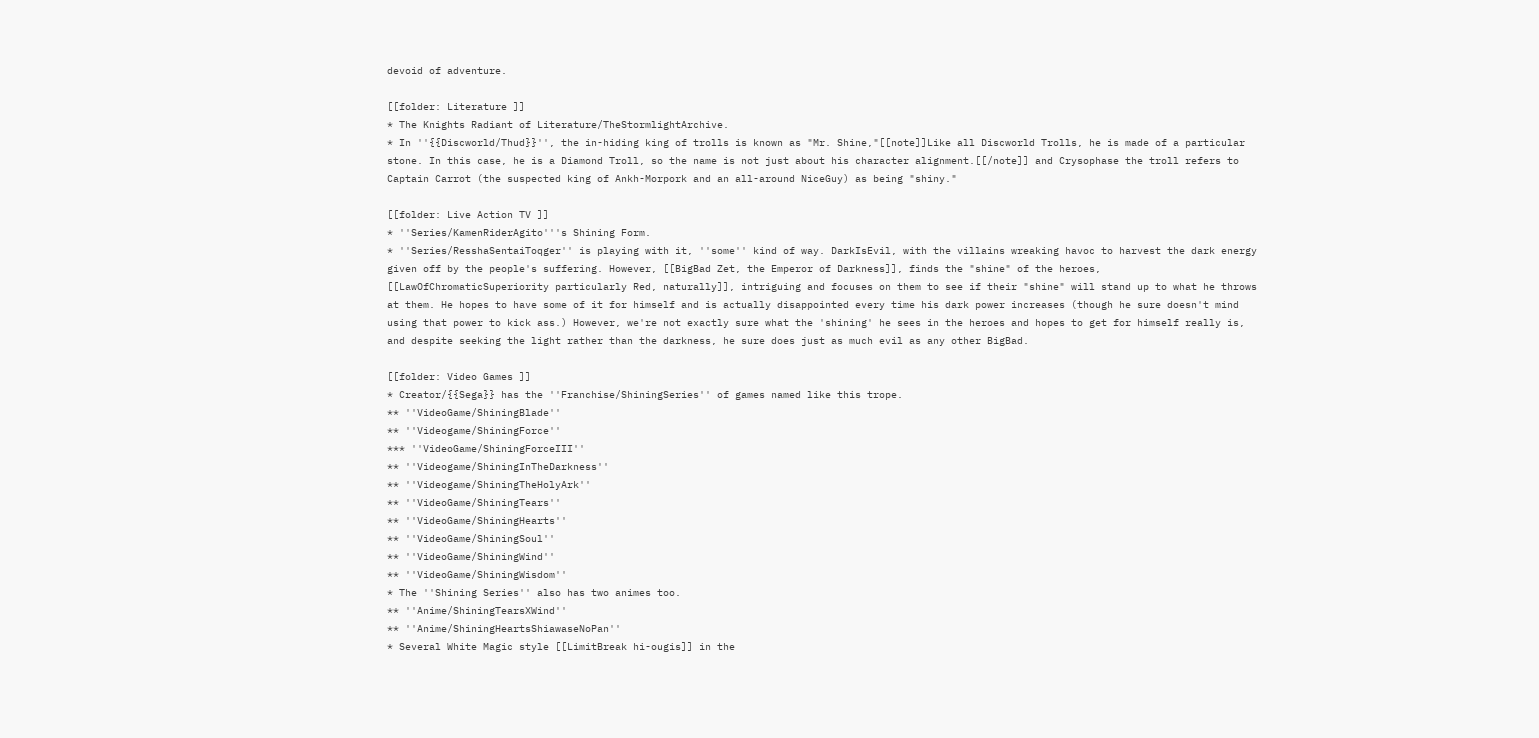devoid of adventure.

[[folder: Literature ]]
* The Knights Radiant of Literature/TheStormlightArchive.
* In ''{{Discworld/Thud}}'', the in-hiding king of trolls is known as "Mr. Shine,"[[note]]Like all Discworld Trolls, he is made of a particular stone. In this case, he is a Diamond Troll, so the name is not just about his character alignment.[[/note]] and Crysophase the troll refers to Captain Carrot (the suspected king of Ankh-Morpork and an all-around NiceGuy) as being "shiny."

[[folder: Live Action TV ]]
* ''Series/KamenRiderAgito'''s Shining Form.
* ''Series/ResshaSentaiToqger'' is playing with it, ''some'' kind of way. DarkIsEvil, with the villains wreaking havoc to harvest the dark energy given off by the people's suffering. However, [[BigBad Zet, the Emperor of Darkness]], finds the "shine" of the heroes, [[LawOfChromaticSuperiority particularly Red, naturally]], intriguing and focuses on them to see if their "shine" will stand up to what he throws at them. He hopes to have some of it for himself and is actually disappointed every time his dark power increases (though he sure doesn't mind using that power to kick ass.) However, we're not exactly sure what the 'shining' he sees in the heroes and hopes to get for himself really is, and despite seeking the light rather than the darkness, he sure does just as much evil as any other BigBad.

[[folder: Video Games ]]
* Creator/{{Sega}} has the ''Franchise/ShiningSeries'' of games named like this trope.
** ''VideoGame/ShiningBlade''
** ''Videogame/ShiningForce''
*** ''VideoGame/ShiningForceIII''
** ''Videogame/ShiningInTheDarkness''
** ''Videogame/ShiningTheHolyArk''
** ''VideoGame/ShiningTears''
** ''VideoGame/ShiningHearts''
** ''VideoGame/ShiningSoul''
** ''VideoGame/ShiningWind''
** ''VideoGame/ShiningWisdom''
* The ''Shining Series'' also has two animes too.
** ''Anime/ShiningTearsXWind''
** ''Anime/ShiningHeartsShiawaseNoPan''
* Several White Magic style [[LimitBreak hi-ougis]] in the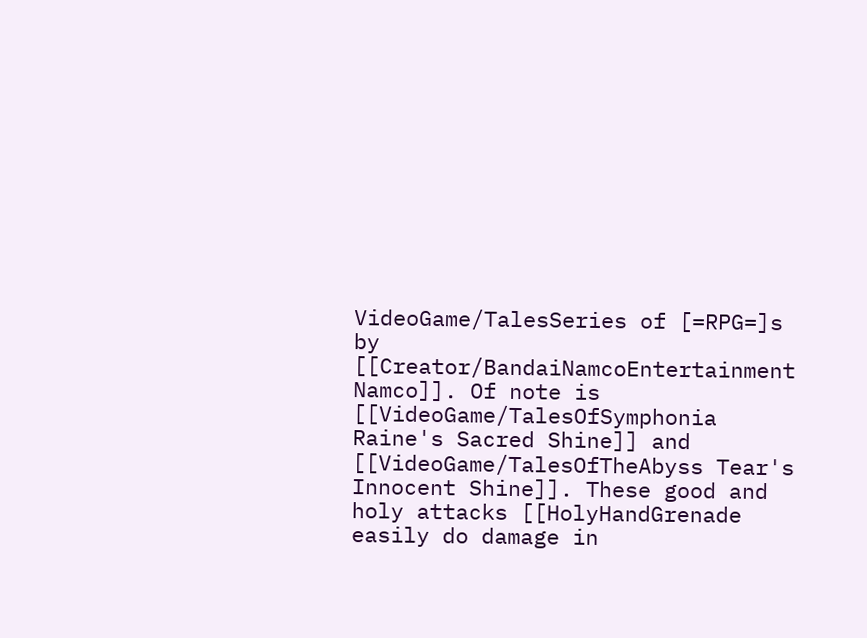VideoGame/TalesSeries of [=RPG=]s by [[Creator/BandaiNamcoEntertainment Namco]]. Of note is [[VideoGame/TalesOfSymphonia Raine's Sacred Shine]] and [[VideoGame/TalesOfTheAbyss Tear's Innocent Shine]]. These good and holy attacks [[HolyHandGrenade easily do damage in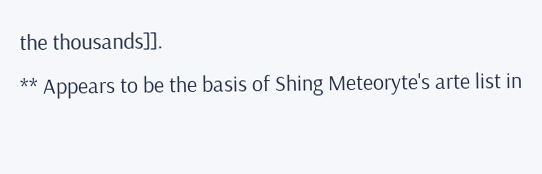the thousands]].
** Appears to be the basis of Shing Meteoryte's arte list in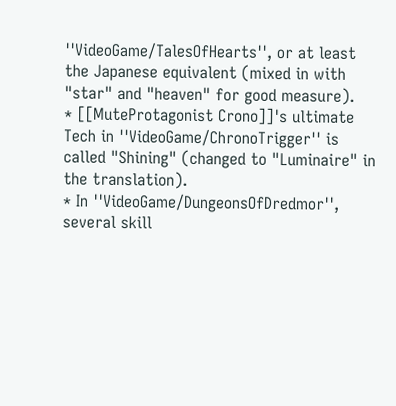''VideoGame/TalesOfHearts'', or at least the Japanese equivalent (mixed in with "star" and "heaven" for good measure).
* [[MuteProtagonist Crono]]'s ultimate Tech in ''VideoGame/ChronoTrigger'' is called "Shining" (changed to "Luminaire" in the translation).
* In ''VideoGame/DungeonsOfDredmor'', several skill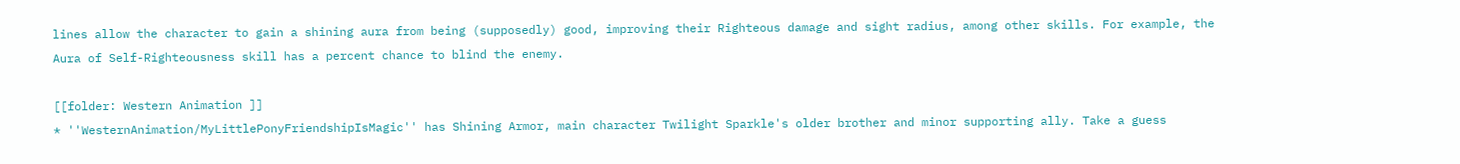lines allow the character to gain a shining aura from being (supposedly) good, improving their Righteous damage and sight radius, among other skills. For example, the Aura of Self-Righteousness skill has a percent chance to blind the enemy.

[[folder: Western Animation ]]
* ''WesternAnimation/MyLittlePonyFriendshipIsMagic'' has Shining Armor, main character Twilight Sparkle's older brother and minor supporting ally. Take a guess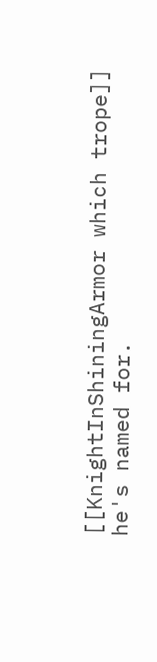[[KnightInShiningArmor which trope]] he's named for.